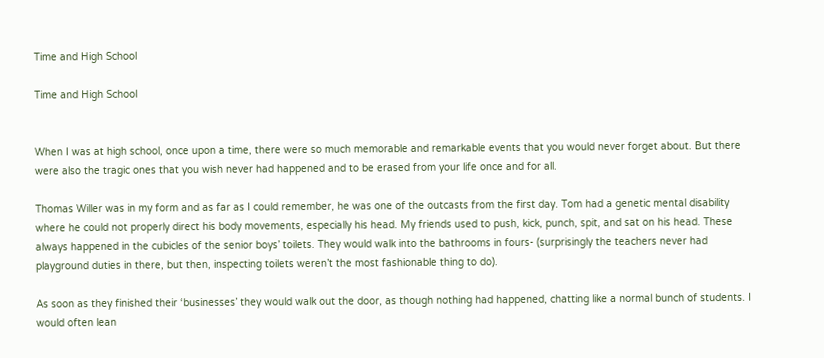Time and High School

Time and High School


When I was at high school, once upon a time, there were so much memorable and remarkable events that you would never forget about. But there were also the tragic ones that you wish never had happened and to be erased from your life once and for all.

Thomas Willer was in my form and as far as I could remember, he was one of the outcasts from the first day. Tom had a genetic mental disability where he could not properly direct his body movements, especially his head. My friends used to push, kick, punch, spit, and sat on his head. These always happened in the cubicles of the senior boys’ toilets. They would walk into the bathrooms in fours- (surprisingly the teachers never had playground duties in there, but then, inspecting toilets weren’t the most fashionable thing to do).

As soon as they finished their ‘businesses’ they would walk out the door, as though nothing had happened, chatting like a normal bunch of students. I would often lean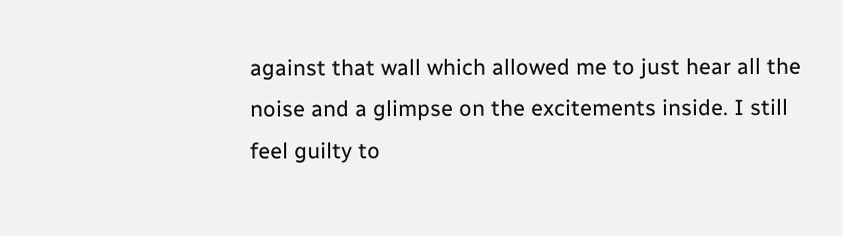against that wall which allowed me to just hear all the noise and a glimpse on the excitements inside. I still feel guilty to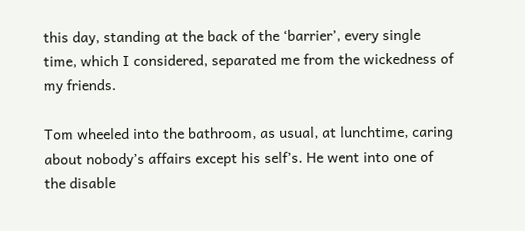this day, standing at the back of the ‘barrier’, every single time, which I considered, separated me from the wickedness of my friends.

Tom wheeled into the bathroom, as usual, at lunchtime, caring about nobody’s affairs except his self’s. He went into one of the disable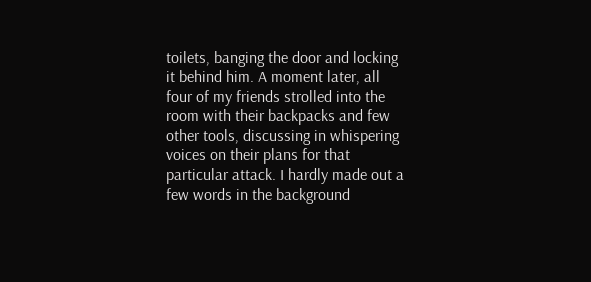toilets, banging the door and locking it behind him. A moment later, all four of my friends strolled into the room with their backpacks and few other tools, discussing in whispering voices on their plans for that particular attack. I hardly made out a few words in the background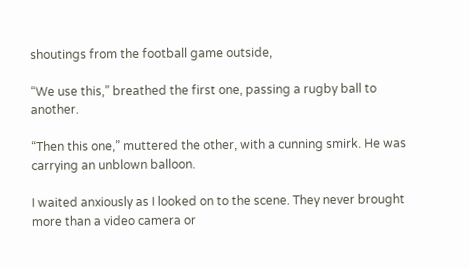shoutings from the football game outside,

“We use this,” breathed the first one, passing a rugby ball to another.

“Then this one,” muttered the other, with a cunning smirk. He was carrying an unblown balloon.

I waited anxiously as I looked on to the scene. They never brought more than a video camera or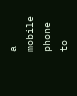a mobile phone to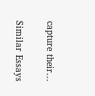capture their...

Similar Essays